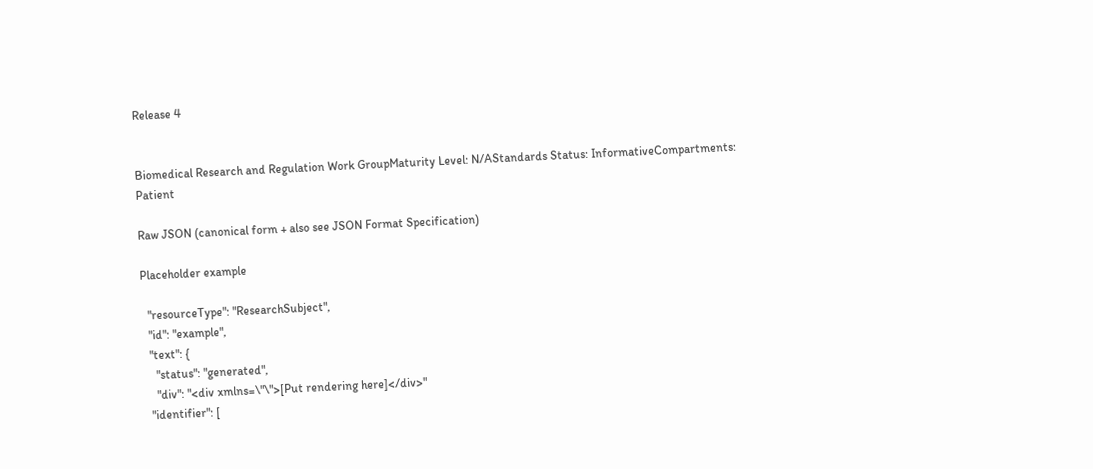Release 4


Biomedical Research and Regulation Work GroupMaturity Level: N/AStandards Status: InformativeCompartments: Patient

Raw JSON (canonical form + also see JSON Format Specification)

Placeholder example

  "resourceType": "ResearchSubject",
  "id": "example",
  "text": {
    "status": "generated",
    "div": "<div xmlns=\"\">[Put rendering here]</div>"
  "identifier": [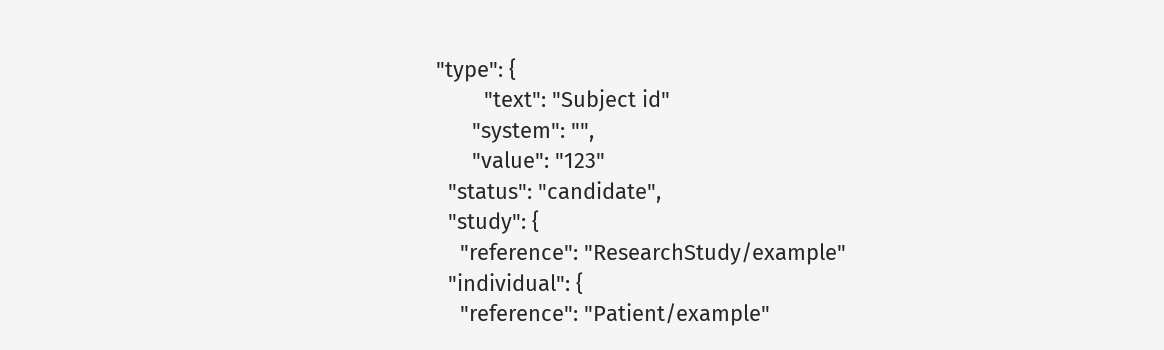"type": {
        "text": "Subject id"
      "system": "",
      "value": "123"
  "status": "candidate",
  "study": {
    "reference": "ResearchStudy/example"
  "individual": {
    "reference": "Patient/example"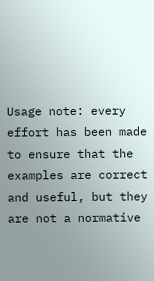Usage note: every effort has been made to ensure that the examples are correct and useful, but they are not a normative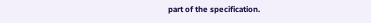part of the specification.